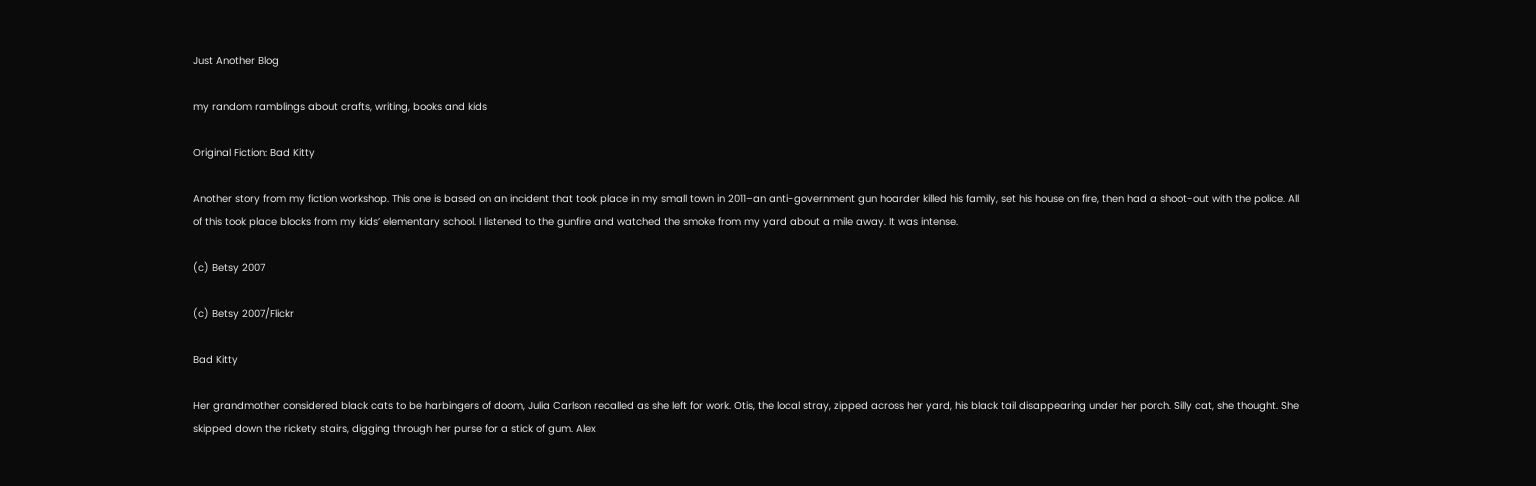Just Another Blog

my random ramblings about crafts, writing, books and kids

Original Fiction: Bad Kitty

Another story from my fiction workshop. This one is based on an incident that took place in my small town in 2011–an anti-government gun hoarder killed his family, set his house on fire, then had a shoot-out with the police. All of this took place blocks from my kids’ elementary school. I listened to the gunfire and watched the smoke from my yard about a mile away. It was intense.

(c) Betsy 2007

(c) Betsy 2007/Flickr

Bad Kitty

Her grandmother considered black cats to be harbingers of doom, Julia Carlson recalled as she left for work. Otis, the local stray, zipped across her yard, his black tail disappearing under her porch. Silly cat, she thought. She skipped down the rickety stairs, digging through her purse for a stick of gum. Alex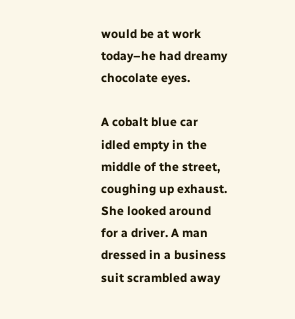would be at work today–he had dreamy chocolate eyes.

A cobalt blue car idled empty in the middle of the street, coughing up exhaust. She looked around for a driver. A man dressed in a business suit scrambled away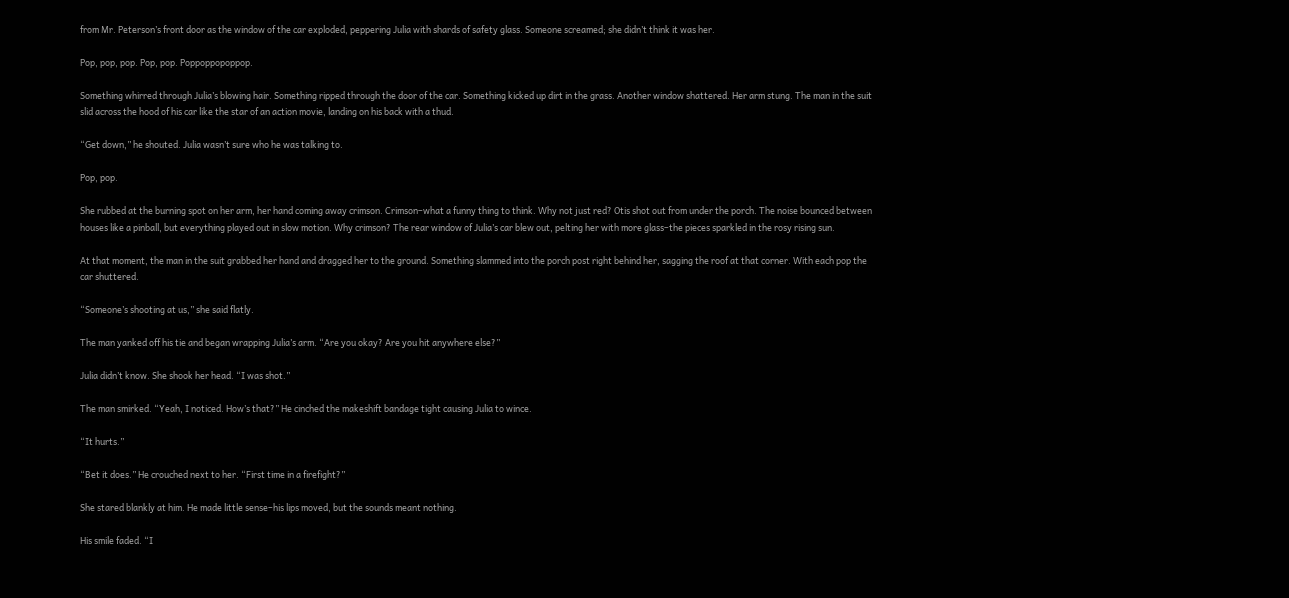from Mr. Peterson’s front door as the window of the car exploded, peppering Julia with shards of safety glass. Someone screamed; she didn’t think it was her.

Pop, pop, pop. Pop, pop. Poppoppopoppop.

Something whirred through Julia’s blowing hair. Something ripped through the door of the car. Something kicked up dirt in the grass. Another window shattered. Her arm stung. The man in the suit slid across the hood of his car like the star of an action movie, landing on his back with a thud.

“Get down,” he shouted. Julia wasn’t sure who he was talking to.

Pop, pop.

She rubbed at the burning spot on her arm, her hand coming away crimson. Crimson–what a funny thing to think. Why not just red? Otis shot out from under the porch. The noise bounced between houses like a pinball, but everything played out in slow motion. Why crimson? The rear window of Julia’s car blew out, pelting her with more glass–the pieces sparkled in the rosy rising sun.

At that moment, the man in the suit grabbed her hand and dragged her to the ground. Something slammed into the porch post right behind her, sagging the roof at that corner. With each pop the car shuttered.

“Someone’s shooting at us,” she said flatly.

The man yanked off his tie and began wrapping Julia’s arm. “Are you okay? Are you hit anywhere else?”

Julia didn’t know. She shook her head. “I was shot.”

The man smirked. “Yeah, I noticed. How’s that?” He cinched the makeshift bandage tight causing Julia to wince.

“It hurts.”

“Bet it does.” He crouched next to her. “First time in a firefight?”

She stared blankly at him. He made little sense–his lips moved, but the sounds meant nothing.

His smile faded. “I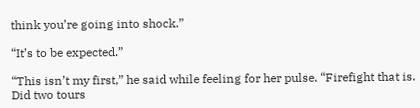think you’re going into shock.”

“It’s to be expected.”

“This isn’t my first,” he said while feeling for her pulse. “Firefight that is. Did two tours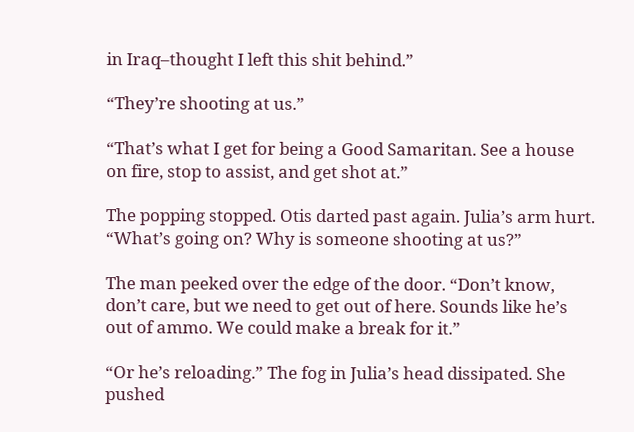in Iraq–thought I left this shit behind.”

“They’re shooting at us.”

“That’s what I get for being a Good Samaritan. See a house on fire, stop to assist, and get shot at.”

The popping stopped. Otis darted past again. Julia’s arm hurt. “What’s going on? Why is someone shooting at us?”

The man peeked over the edge of the door. “Don’t know, don’t care, but we need to get out of here. Sounds like he’s out of ammo. We could make a break for it.”

“Or he’s reloading.” The fog in Julia’s head dissipated. She pushed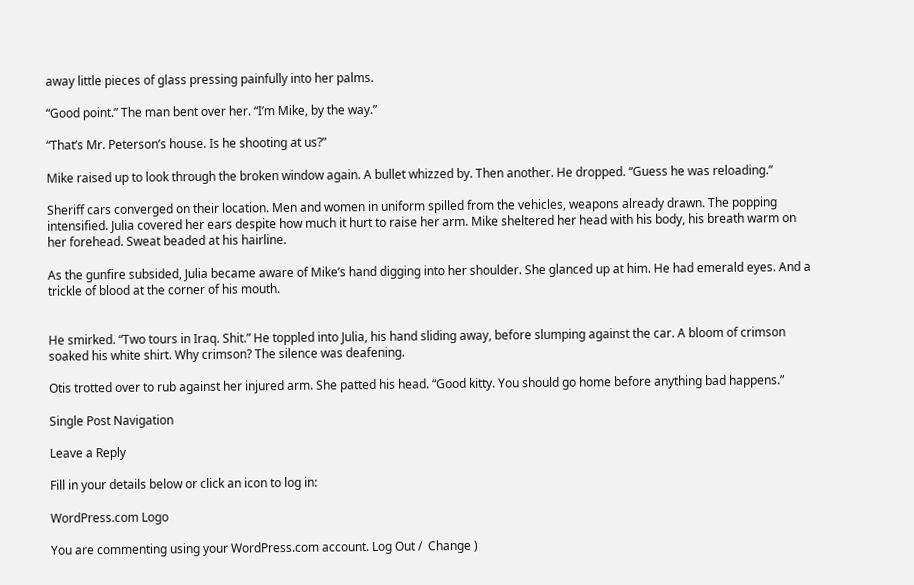away little pieces of glass pressing painfully into her palms.

“Good point.” The man bent over her. “I’m Mike, by the way.”

“That’s Mr. Peterson’s house. Is he shooting at us?”

Mike raised up to look through the broken window again. A bullet whizzed by. Then another. He dropped. “Guess he was reloading.”

Sheriff cars converged on their location. Men and women in uniform spilled from the vehicles, weapons already drawn. The popping intensified. Julia covered her ears despite how much it hurt to raise her arm. Mike sheltered her head with his body, his breath warm on her forehead. Sweat beaded at his hairline.

As the gunfire subsided, Julia became aware of Mike’s hand digging into her shoulder. She glanced up at him. He had emerald eyes. And a trickle of blood at the corner of his mouth.


He smirked. “Two tours in Iraq. Shit.” He toppled into Julia, his hand sliding away, before slumping against the car. A bloom of crimson soaked his white shirt. Why crimson? The silence was deafening.

Otis trotted over to rub against her injured arm. She patted his head. “Good kitty. You should go home before anything bad happens.”

Single Post Navigation

Leave a Reply

Fill in your details below or click an icon to log in:

WordPress.com Logo

You are commenting using your WordPress.com account. Log Out /  Change )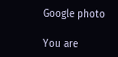Google photo

You are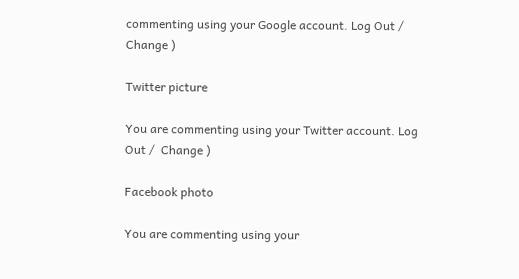commenting using your Google account. Log Out /  Change )

Twitter picture

You are commenting using your Twitter account. Log Out /  Change )

Facebook photo

You are commenting using your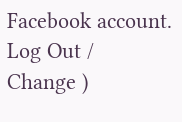Facebook account. Log Out /  Change )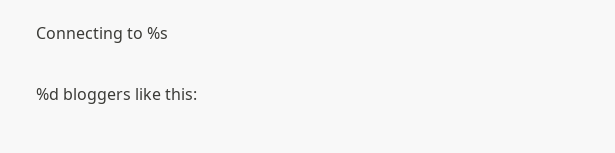Connecting to %s

%d bloggers like this: